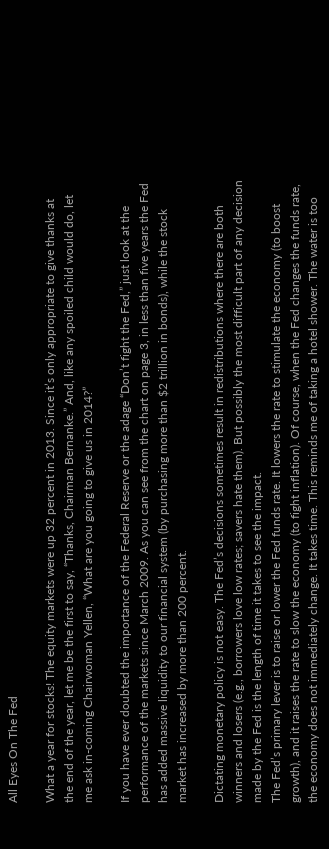All Eyes On The Fed

What a year for stocks! The equity markets were up 32 percent in 2013. Since it’s only appropriate to give thanks at the end of the year, let me be the first to say, “Thanks, Chairman Bernanke.” And, like any spoiled child would do, let me ask in-coming Chairwoman Yellen, “What are you going to give us in 2014?”

If you have ever doubted the importance of the Federal Reserve or the adage “Don’t fight the Fed,” just look at the performance of the markets since March 2009. As you can see from the chart on page 3, in less than five years the Fed has added massive liquidity to our financial system (by purchasing more than $2 trillion in bonds), while the stock market has increased by more than 200 percent.

Dictating monetary policy is not easy. The Fed’s decisions sometimes result in redistributions where there are both winners and losers (e.g., borrowers love low rates; savers hate them). But possibly the most difficult part of any decision made by the Fed is the length of time it takes to see the impact.
The Fed’s primary lever is to raise or lower the Fed funds rate. It lowers the rate to stimulate the economy (to boost growth), and it raises the rate to slow the economy (to fight inflation). Of course, when the Fed changes the funds rate, the economy does not immediately change. It takes time. This reminds me of taking a hotel shower. The water is too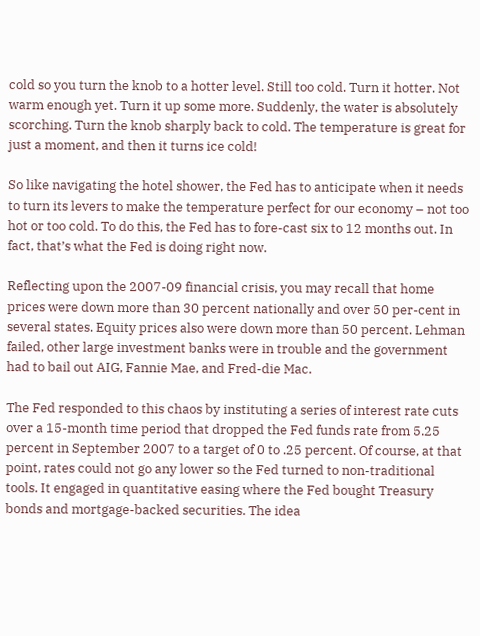cold so you turn the knob to a hotter level. Still too cold. Turn it hotter. Not warm enough yet. Turn it up some more. Suddenly, the water is absolutely scorching. Turn the knob sharply back to cold. The temperature is great for just a moment, and then it turns ice cold!

So like navigating the hotel shower, the Fed has to anticipate when it needs to turn its levers to make the temperature perfect for our economy – not too hot or too cold. To do this, the Fed has to fore-cast six to 12 months out. In fact, that’s what the Fed is doing right now.

Reflecting upon the 2007-09 financial crisis, you may recall that home prices were down more than 30 percent nationally and over 50 per-cent in several states. Equity prices also were down more than 50 percent. Lehman failed, other large investment banks were in trouble and the government had to bail out AIG, Fannie Mae, and Fred-die Mac.

The Fed responded to this chaos by instituting a series of interest rate cuts over a 15-month time period that dropped the Fed funds rate from 5.25 percent in September 2007 to a target of 0 to .25 percent. Of course, at that point, rates could not go any lower so the Fed turned to non-traditional tools. It engaged in quantitative easing where the Fed bought Treasury bonds and mortgage-backed securities. The idea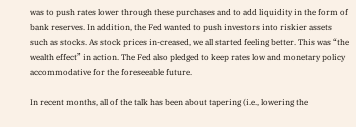was to push rates lower through these purchases and to add liquidity in the form of bank reserves. In addition, the Fed wanted to push investors into riskier assets such as stocks. As stock prices in-creased, we all started feeling better. This was “the wealth effect” in action. The Fed also pledged to keep rates low and monetary policy accommodative for the foreseeable future.

In recent months, all of the talk has been about tapering (i.e., lowering the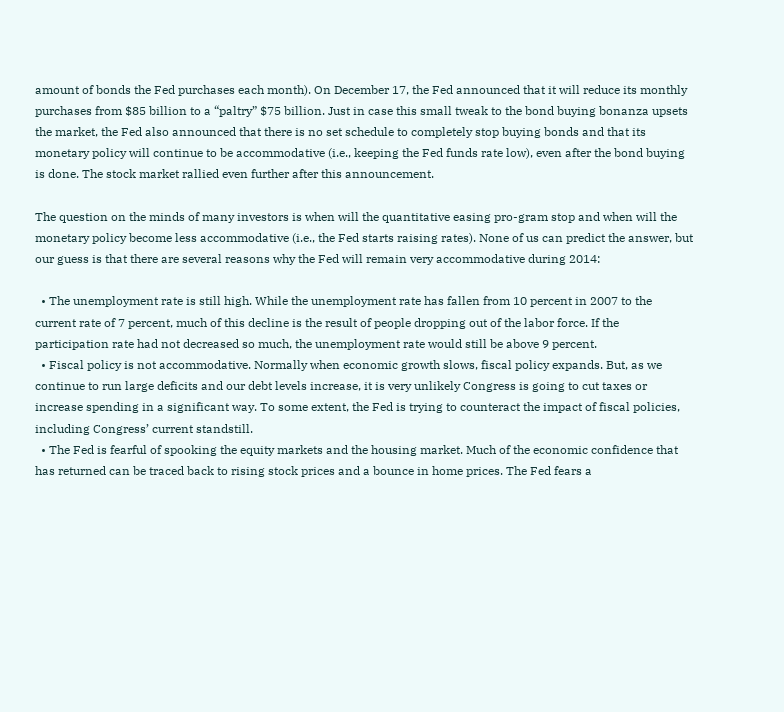amount of bonds the Fed purchases each month). On December 17, the Fed announced that it will reduce its monthly purchases from $85 billion to a “paltry” $75 billion. Just in case this small tweak to the bond buying bonanza upsets the market, the Fed also announced that there is no set schedule to completely stop buying bonds and that its monetary policy will continue to be accommodative (i.e., keeping the Fed funds rate low), even after the bond buying is done. The stock market rallied even further after this announcement.

The question on the minds of many investors is when will the quantitative easing pro-gram stop and when will the monetary policy become less accommodative (i.e., the Fed starts raising rates). None of us can predict the answer, but our guess is that there are several reasons why the Fed will remain very accommodative during 2014:

  • The unemployment rate is still high. While the unemployment rate has fallen from 10 percent in 2007 to the current rate of 7 percent, much of this decline is the result of people dropping out of the labor force. If the participation rate had not decreased so much, the unemployment rate would still be above 9 percent.
  • Fiscal policy is not accommodative. Normally when economic growth slows, fiscal policy expands. But, as we continue to run large deficits and our debt levels increase, it is very unlikely Congress is going to cut taxes or increase spending in a significant way. To some extent, the Fed is trying to counteract the impact of fiscal policies, including Congress’ current standstill.
  • The Fed is fearful of spooking the equity markets and the housing market. Much of the economic confidence that has returned can be traced back to rising stock prices and a bounce in home prices. The Fed fears a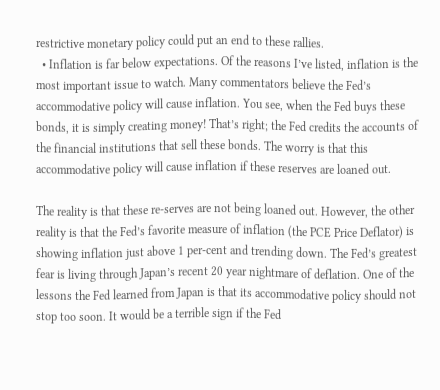restrictive monetary policy could put an end to these rallies.
  • Inflation is far below expectations. Of the reasons I’ve listed, inflation is the most important issue to watch. Many commentators believe the Fed’s accommodative policy will cause inflation. You see, when the Fed buys these bonds, it is simply creating money! That’s right; the Fed credits the accounts of the financial institutions that sell these bonds. The worry is that this accommodative policy will cause inflation if these reserves are loaned out.

The reality is that these re-serves are not being loaned out. However, the other reality is that the Fed’s favorite measure of inflation (the PCE Price Deflator) is showing inflation just above 1 per-cent and trending down. The Fed’s greatest fear is living through Japan’s recent 20 year nightmare of deflation. One of the lessons the Fed learned from Japan is that its accommodative policy should not stop too soon. It would be a terrible sign if the Fed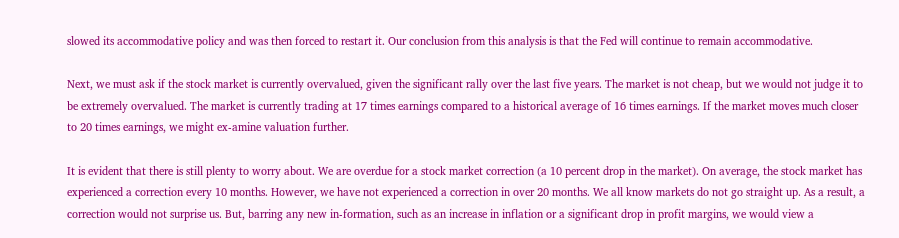slowed its accommodative policy and was then forced to restart it. Our conclusion from this analysis is that the Fed will continue to remain accommodative.

Next, we must ask if the stock market is currently overvalued, given the significant rally over the last five years. The market is not cheap, but we would not judge it to be extremely overvalued. The market is currently trading at 17 times earnings compared to a historical average of 16 times earnings. If the market moves much closer to 20 times earnings, we might ex-amine valuation further.

It is evident that there is still plenty to worry about. We are overdue for a stock market correction (a 10 percent drop in the market). On average, the stock market has experienced a correction every 10 months. However, we have not experienced a correction in over 20 months. We all know markets do not go straight up. As a result, a correction would not surprise us. But, barring any new in-formation, such as an increase in inflation or a significant drop in profit margins, we would view a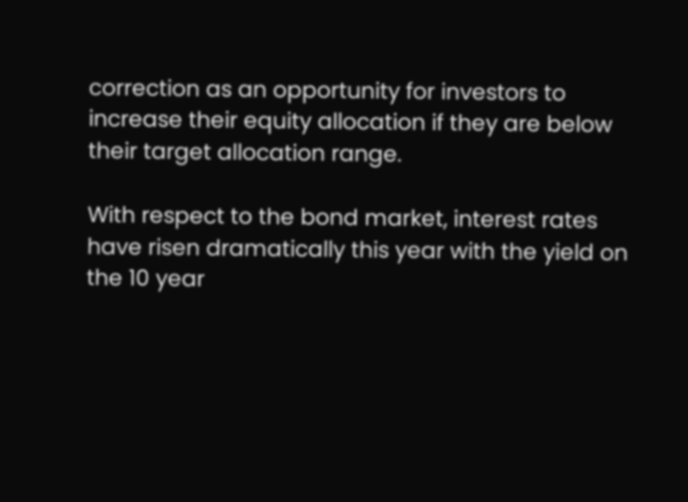correction as an opportunity for investors to increase their equity allocation if they are below their target allocation range.

With respect to the bond market, interest rates have risen dramatically this year with the yield on the 10 year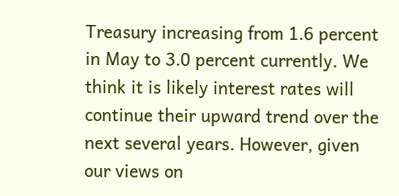Treasury increasing from 1.6 percent in May to 3.0 percent currently. We think it is likely interest rates will continue their upward trend over the next several years. However, given our views on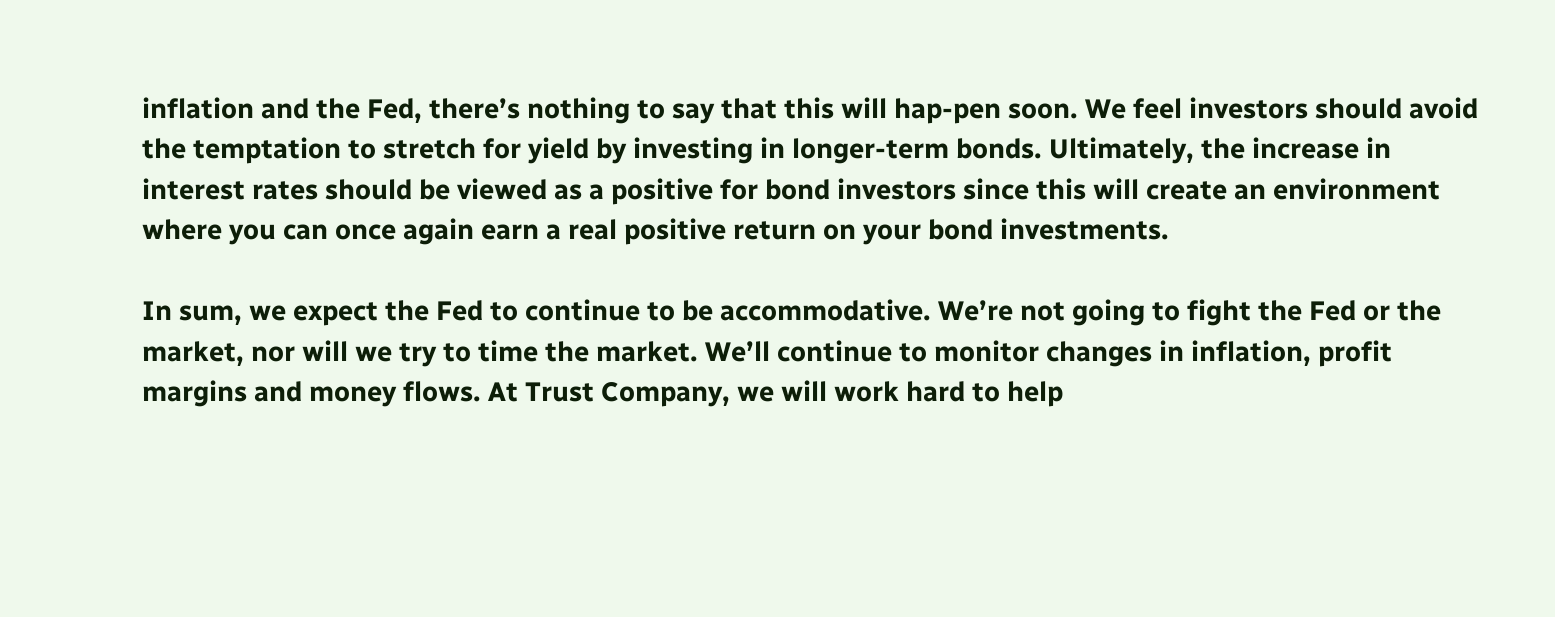inflation and the Fed, there’s nothing to say that this will hap-pen soon. We feel investors should avoid the temptation to stretch for yield by investing in longer-term bonds. Ultimately, the increase in interest rates should be viewed as a positive for bond investors since this will create an environment where you can once again earn a real positive return on your bond investments.

In sum, we expect the Fed to continue to be accommodative. We’re not going to fight the Fed or the market, nor will we try to time the market. We’ll continue to monitor changes in inflation, profit margins and money flows. At Trust Company, we will work hard to help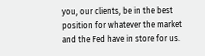you, our clients, be in the best position for whatever the market and the Fed have in store for us.